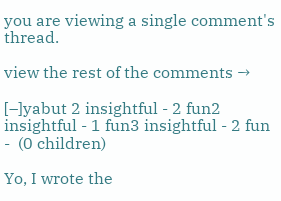you are viewing a single comment's thread.

view the rest of the comments →

[–]yabut 2 insightful - 2 fun2 insightful - 1 fun3 insightful - 2 fun -  (0 children)

Yo, I wrote the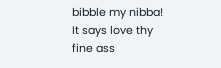bibble my nibba! It says love thy fine ass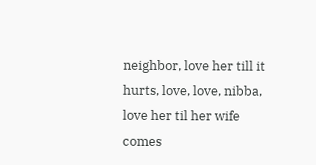neighbor, love her till it hurts, love, love, nibba, love her til her wife comes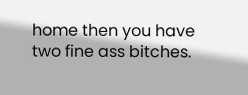home then you have two fine ass bitches.